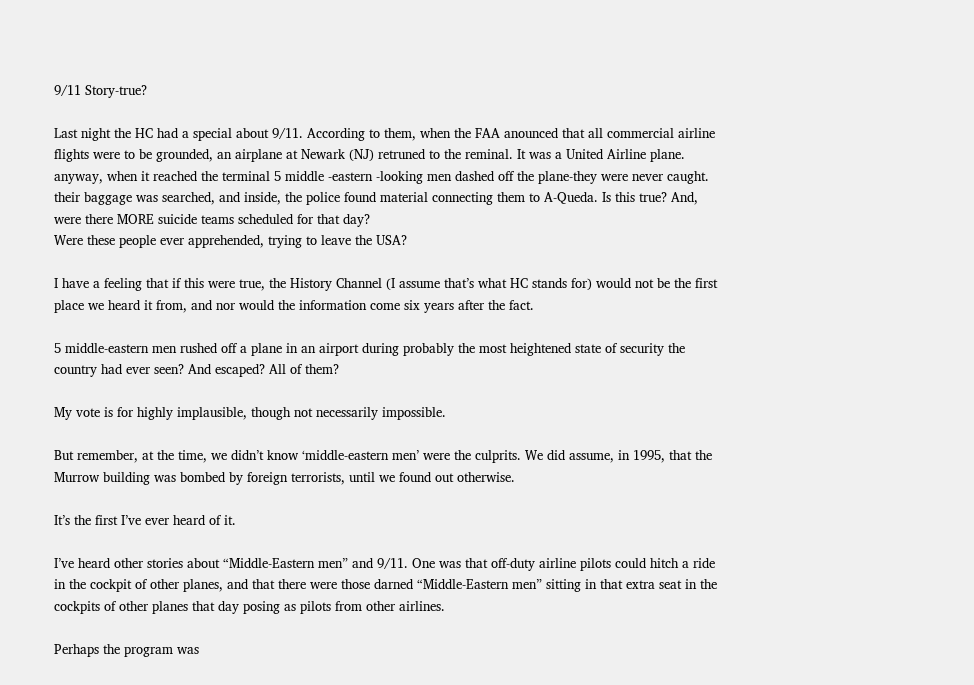9/11 Story-true?

Last night the HC had a special about 9/11. According to them, when the FAA anounced that all commercial airline flights were to be grounded, an airplane at Newark (NJ) retruned to the reminal. It was a United Airline plane. anyway, when it reached the terminal 5 middle -eastern -looking men dashed off the plane-they were never caught. their baggage was searched, and inside, the police found material connecting them to A-Queda. Is this true? And, were there MORE suicide teams scheduled for that day?
Were these people ever apprehended, trying to leave the USA?

I have a feeling that if this were true, the History Channel (I assume that’s what HC stands for) would not be the first place we heard it from, and nor would the information come six years after the fact.

5 middle-eastern men rushed off a plane in an airport during probably the most heightened state of security the country had ever seen? And escaped? All of them?

My vote is for highly implausible, though not necessarily impossible.

But remember, at the time, we didn’t know ‘middle-eastern men’ were the culprits. We did assume, in 1995, that the Murrow building was bombed by foreign terrorists, until we found out otherwise.

It’s the first I’ve ever heard of it.

I’ve heard other stories about “Middle-Eastern men” and 9/11. One was that off-duty airline pilots could hitch a ride in the cockpit of other planes, and that there were those darned “Middle-Eastern men” sitting in that extra seat in the cockpits of other planes that day posing as pilots from other airlines.

Perhaps the program was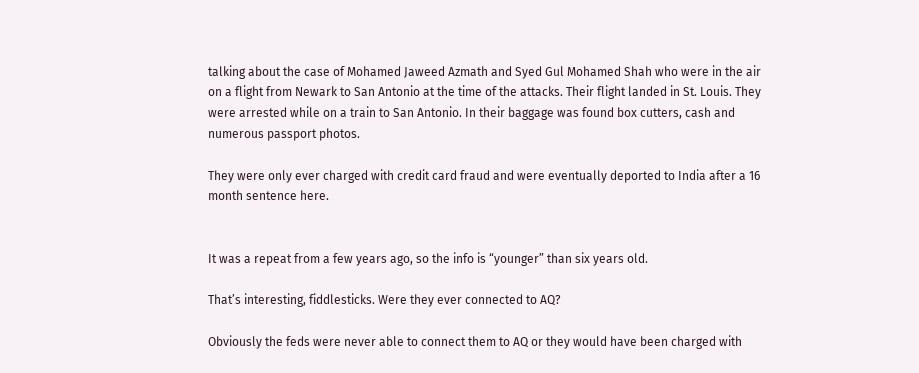talking about the case of Mohamed Jaweed Azmath and Syed Gul Mohamed Shah who were in the air on a flight from Newark to San Antonio at the time of the attacks. Their flight landed in St. Louis. They were arrested while on a train to San Antonio. In their baggage was found box cutters, cash and numerous passport photos.

They were only ever charged with credit card fraud and were eventually deported to India after a 16 month sentence here.


It was a repeat from a few years ago, so the info is “younger” than six years old.

That’s interesting, fiddlesticks. Were they ever connected to AQ?

Obviously the feds were never able to connect them to AQ or they would have been charged with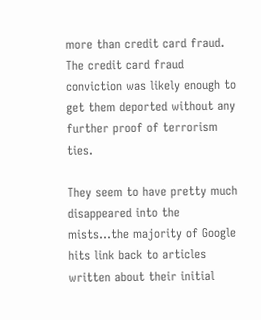more than credit card fraud. The credit card fraud conviction was likely enough to get them deported without any further proof of terrorism ties.

They seem to have pretty much disappeared into the mists…the majority of Google hits link back to articles written about their initial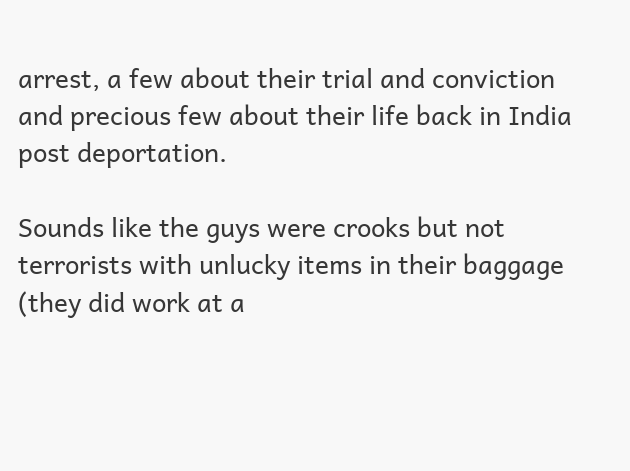arrest, a few about their trial and conviction and precious few about their life back in India post deportation.

Sounds like the guys were crooks but not terrorists with unlucky items in their baggage (they did work at a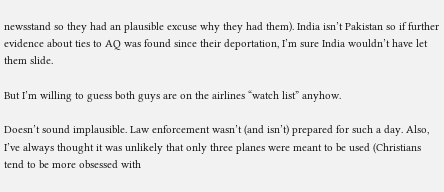newsstand so they had an plausible excuse why they had them). India isn’t Pakistan so if further evidence about ties to AQ was found since their deportation, I’m sure India wouldn’t have let them slide.

But I’m willing to guess both guys are on the airlines “watch list” anyhow.

Doesn’t sound implausible. Law enforcement wasn’t (and isn’t) prepared for such a day. Also, I’ve always thought it was unlikely that only three planes were meant to be used (Christians tend to be more obsessed with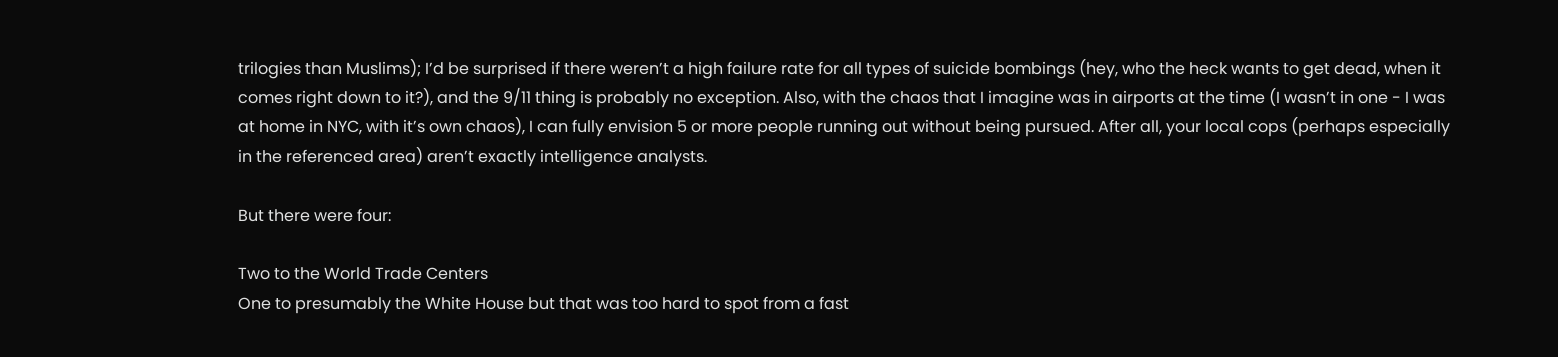trilogies than Muslims); I’d be surprised if there weren’t a high failure rate for all types of suicide bombings (hey, who the heck wants to get dead, when it comes right down to it?), and the 9/11 thing is probably no exception. Also, with the chaos that I imagine was in airports at the time (I wasn’t in one - I was at home in NYC, with it’s own chaos), I can fully envision 5 or more people running out without being pursued. After all, your local cops (perhaps especially in the referenced area) aren’t exactly intelligence analysts.

But there were four:

Two to the World Trade Centers
One to presumably the White House but that was too hard to spot from a fast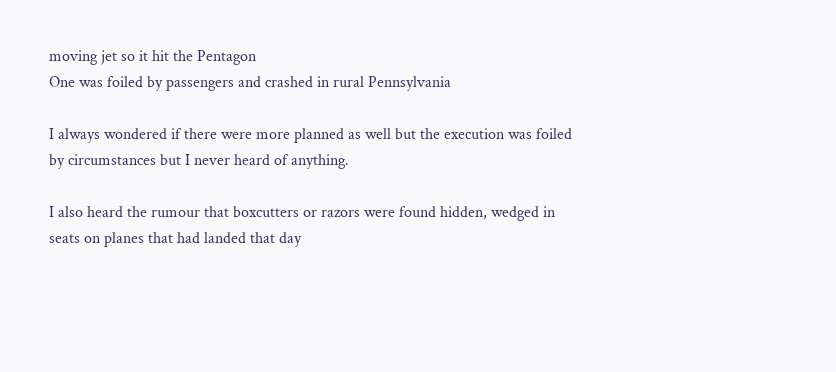moving jet so it hit the Pentagon
One was foiled by passengers and crashed in rural Pennsylvania

I always wondered if there were more planned as well but the execution was foiled by circumstances but I never heard of anything.

I also heard the rumour that boxcutters or razors were found hidden, wedged in seats on planes that had landed that day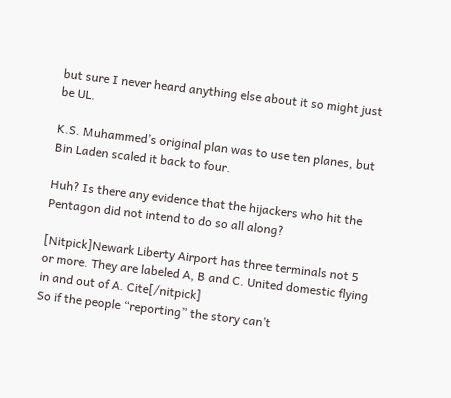but sure I never heard anything else about it so might just be UL.

K.S. Muhammed’s original plan was to use ten planes, but Bin Laden scaled it back to four.

Huh? Is there any evidence that the hijackers who hit the Pentagon did not intend to do so all along?

[Nitpick]Newark Liberty Airport has three terminals not 5 or more. They are labeled A, B and C. United domestic flying in and out of A. Cite[/nitpick]
So if the people “reporting” the story can’t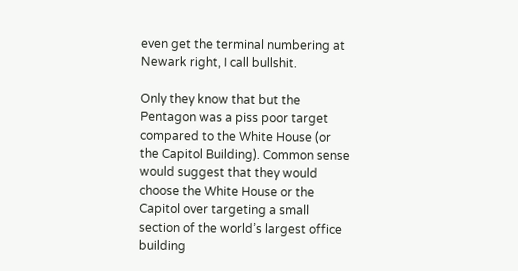even get the terminal numbering at Newark right, I call bullshit.

Only they know that but the Pentagon was a piss poor target compared to the White House (or the Capitol Building). Common sense would suggest that they would choose the White House or the Capitol over targeting a small section of the world’s largest office building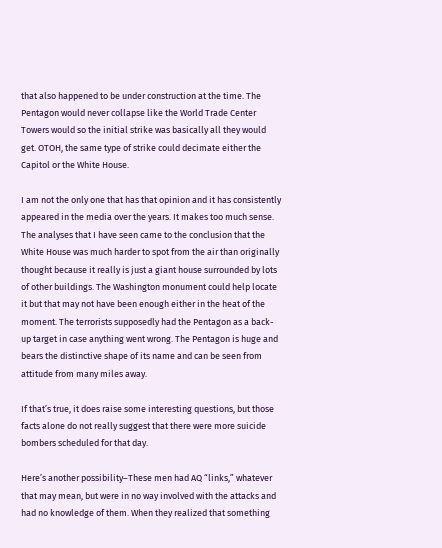that also happened to be under construction at the time. The Pentagon would never collapse like the World Trade Center Towers would so the initial strike was basically all they would get. OTOH, the same type of strike could decimate either the Capitol or the White House.

I am not the only one that has that opinion and it has consistently appeared in the media over the years. It makes too much sense. The analyses that I have seen came to the conclusion that the White House was much harder to spot from the air than originally thought because it really is just a giant house surrounded by lots of other buildings. The Washington monument could help locate it but that may not have been enough either in the heat of the moment. The terrorists supposedly had the Pentagon as a back-up target in case anything went wrong. The Pentagon is huge and bears the distinctive shape of its name and can be seen from attitude from many miles away.

If that’s true, it does raise some interesting questions, but those facts alone do not really suggest that there were more suicide bombers scheduled for that day.

Here’s another possibility–These men had AQ “links,” whatever that may mean, but were in no way involved with the attacks and had no knowledge of them. When they realized that something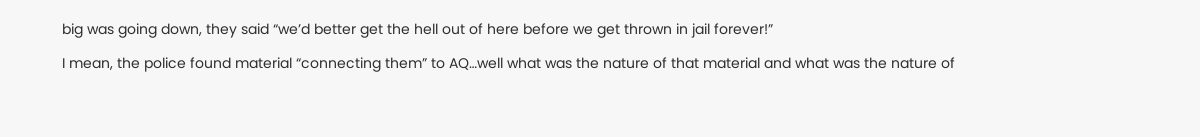big was going down, they said “we’d better get the hell out of here before we get thrown in jail forever!”

I mean, the police found material “connecting them” to AQ…well what was the nature of that material and what was the nature of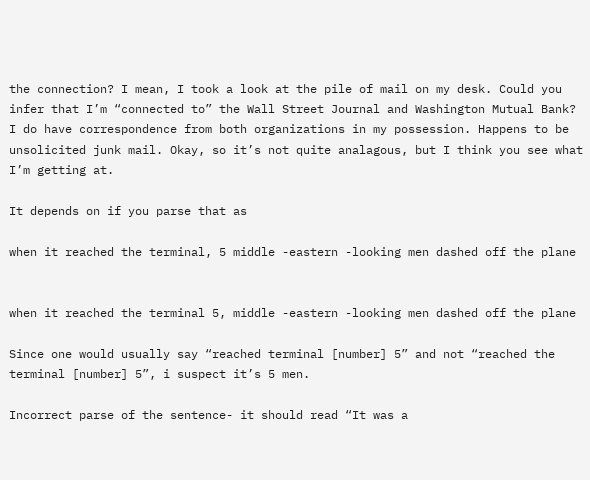the connection? I mean, I took a look at the pile of mail on my desk. Could you infer that I’m “connected to” the Wall Street Journal and Washington Mutual Bank? I do have correspondence from both organizations in my possession. Happens to be unsolicited junk mail. Okay, so it’s not quite analagous, but I think you see what I’m getting at.

It depends on if you parse that as

when it reached the terminal, 5 middle -eastern -looking men dashed off the plane


when it reached the terminal 5, middle -eastern -looking men dashed off the plane

Since one would usually say “reached terminal [number] 5” and not “reached the terminal [number] 5”, i suspect it’s 5 men.

Incorrect parse of the sentence- it should read “It was a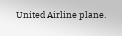United Airline plane.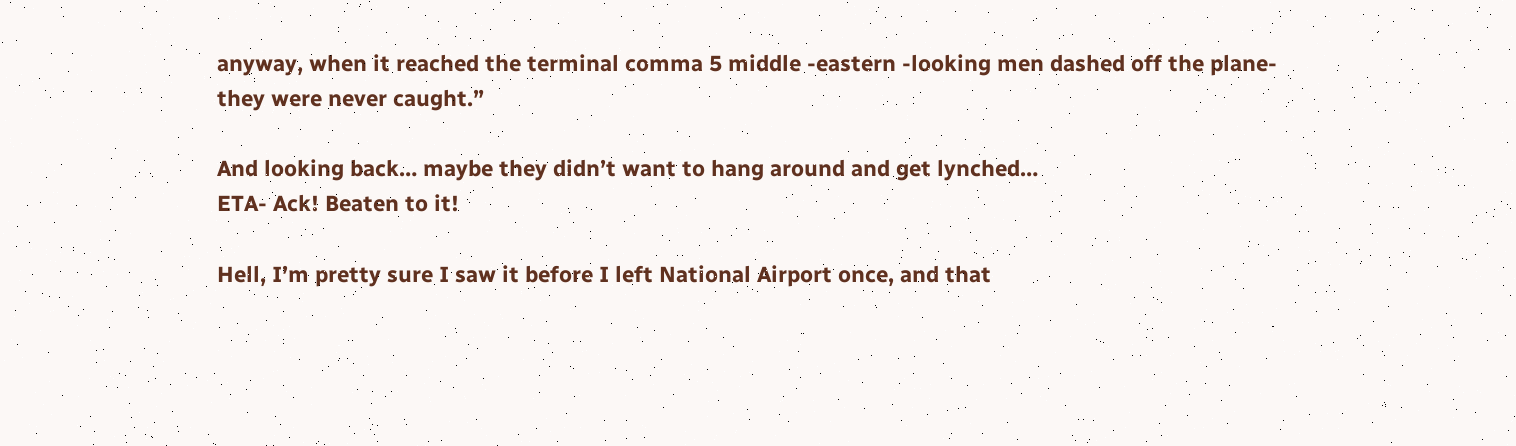anyway, when it reached the terminal comma 5 middle -eastern -looking men dashed off the plane-they were never caught.”

And looking back… maybe they didn’t want to hang around and get lynched…
ETA- Ack! Beaten to it!

Hell, I’m pretty sure I saw it before I left National Airport once, and that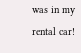was in my rental car!